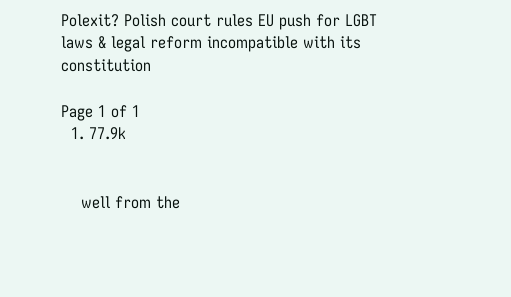Polexit? Polish court rules EU push for LGBT laws & legal reform incompatible with its constitution

Page 1 of 1
  1. 77.9k


    well from the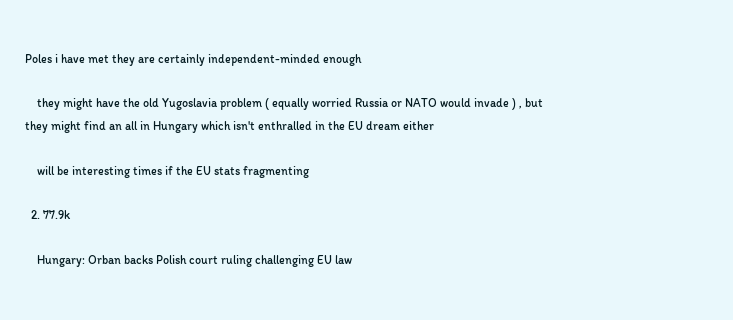Poles i have met they are certainly independent-minded enough

    they might have the old Yugoslavia problem ( equally worried Russia or NATO would invade ) , but they might find an all in Hungary which isn't enthralled in the EU dream either

    will be interesting times if the EU stats fragmenting

  2. 77.9k

    Hungary: Orban backs Polish court ruling challenging EU law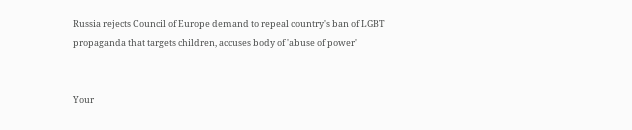Russia rejects Council of Europe demand to repeal country's ban of LGBT propaganda that targets children, accuses body of 'abuse of power'


Your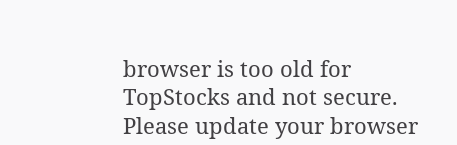browser is too old for TopStocks and not secure. Please update your browser